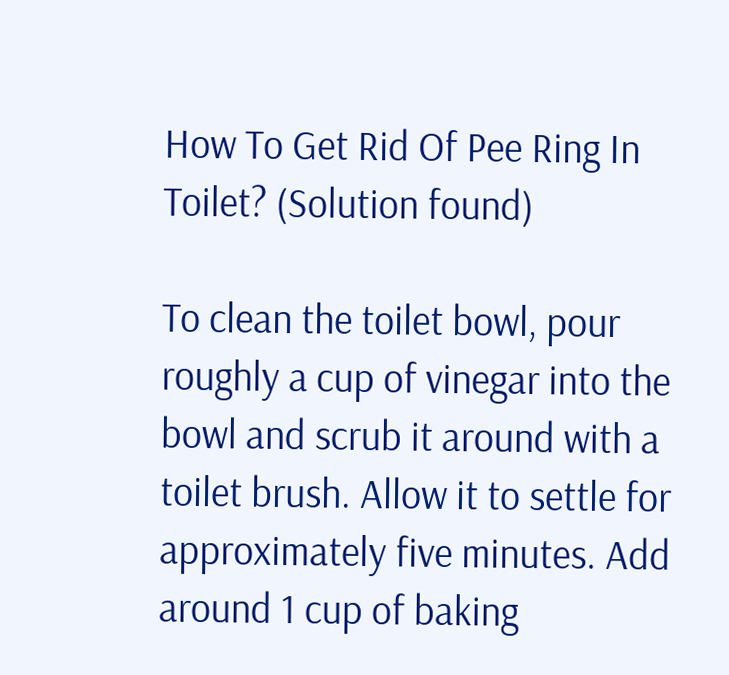How To Get Rid Of Pee Ring In Toilet? (Solution found)

To clean the toilet bowl, pour roughly a cup of vinegar into the bowl and scrub it around with a toilet brush. Allow it to settle for approximately five minutes. Add around 1 cup of baking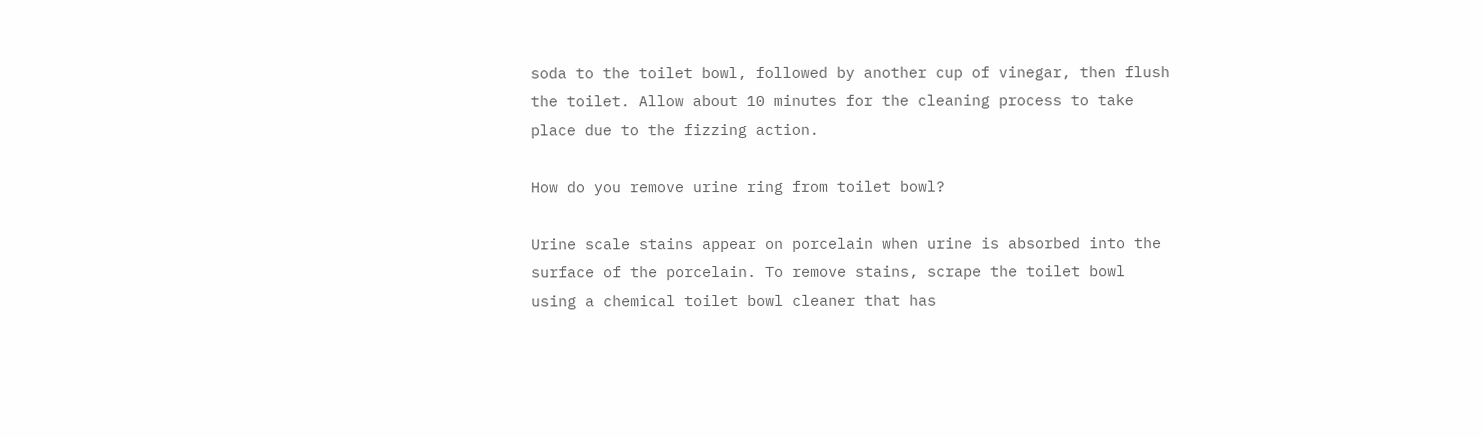soda to the toilet bowl, followed by another cup of vinegar, then flush the toilet. Allow about 10 minutes for the cleaning process to take place due to the fizzing action.

How do you remove urine ring from toilet bowl?

Urine scale stains appear on porcelain when urine is absorbed into the surface of the porcelain. To remove stains, scrape the toilet bowl using a chemical toilet bowl cleaner that has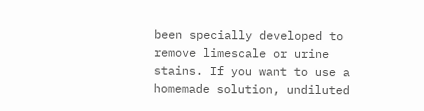been specially developed to remove limescale or urine stains. If you want to use a homemade solution, undiluted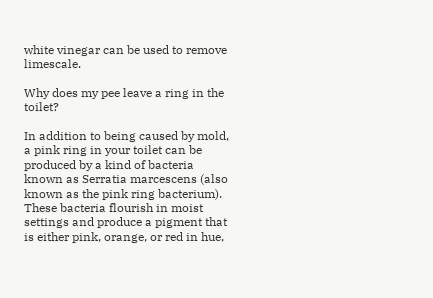white vinegar can be used to remove limescale.

Why does my pee leave a ring in the toilet?

In addition to being caused by mold, a pink ring in your toilet can be produced by a kind of bacteria known as Serratia marcescens (also known as the pink ring bacterium). These bacteria flourish in moist settings and produce a pigment that is either pink, orange, or red in hue,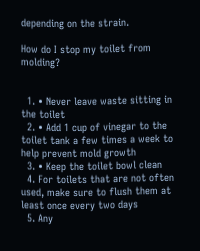depending on the strain.

How do I stop my toilet from molding?


  1. • Never leave waste sitting in the toilet
  2. • Add 1 cup of vinegar to the toilet tank a few times a week to help prevent mold growth
  3. • Keep the toilet bowl clean
  4. For toilets that are not often used, make sure to flush them at least once every two days
  5. Any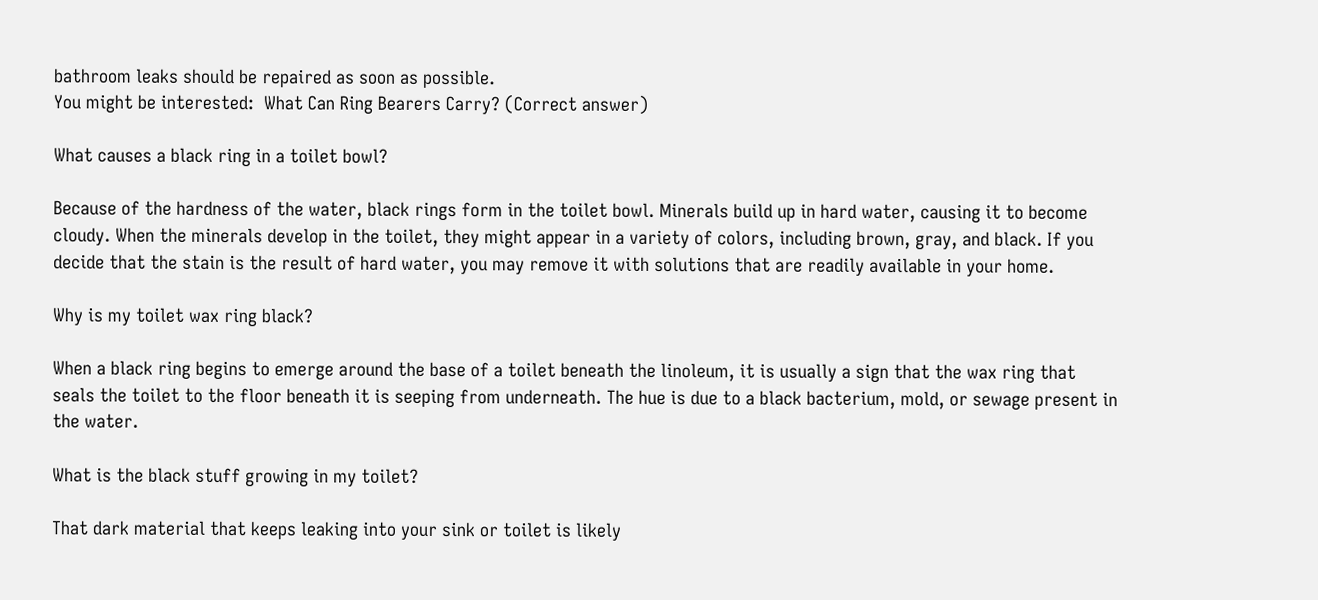bathroom leaks should be repaired as soon as possible.
You might be interested:  What Can Ring Bearers Carry? (Correct answer)

What causes a black ring in a toilet bowl?

Because of the hardness of the water, black rings form in the toilet bowl. Minerals build up in hard water, causing it to become cloudy. When the minerals develop in the toilet, they might appear in a variety of colors, including brown, gray, and black. If you decide that the stain is the result of hard water, you may remove it with solutions that are readily available in your home.

Why is my toilet wax ring black?

When a black ring begins to emerge around the base of a toilet beneath the linoleum, it is usually a sign that the wax ring that seals the toilet to the floor beneath it is seeping from underneath. The hue is due to a black bacterium, mold, or sewage present in the water.

What is the black stuff growing in my toilet?

That dark material that keeps leaking into your sink or toilet is likely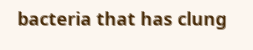bacteria that has clung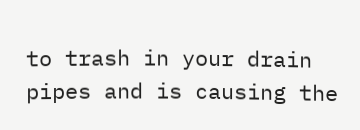to trash in your drain pipes and is causing the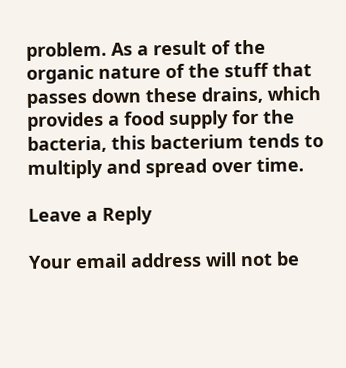problem. As a result of the organic nature of the stuff that passes down these drains, which provides a food supply for the bacteria, this bacterium tends to multiply and spread over time.

Leave a Reply

Your email address will not be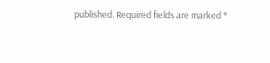published. Required fields are marked *